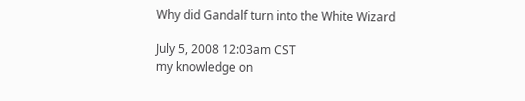Why did Gandalf turn into the White Wizard

July 5, 2008 12:03am CST
my knowledge on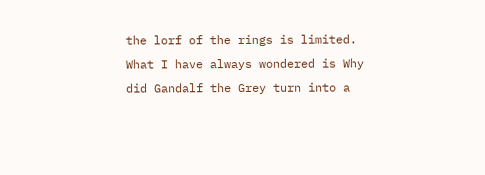the lorf of the rings is limited. What I have always wondered is Why did Gandalf the Grey turn into a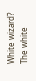White wizard? The white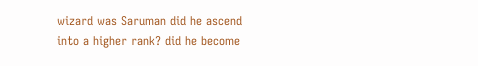wizard was Saruman did he ascend into a higher rank? did he become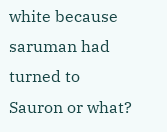white because saruman had turned to Sauron or what?